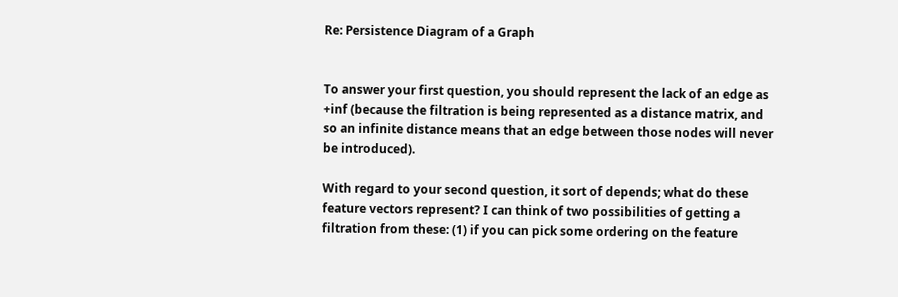Re: Persistence Diagram of a Graph


To answer your first question, you should represent the lack of an edge as +inf (because the filtration is being represented as a distance matrix, and so an infinite distance means that an edge between those nodes will never be introduced).

With regard to your second question, it sort of depends; what do these feature vectors represent? I can think of two possibilities of getting a filtration from these: (1) if you can pick some ordering on the feature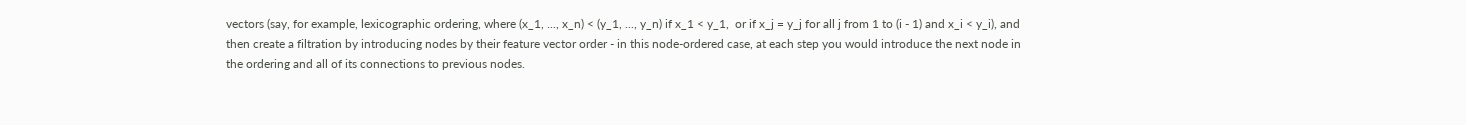vectors (say, for example, lexicographic ordering, where (x_1, ..., x_n) < (y_1, ..., y_n) if x_1 < y_1,  or if x_j = y_j for all j from 1 to (i - 1) and x_i < y_i), and then create a filtration by introducing nodes by their feature vector order - in this node-ordered case, at each step you would introduce the next node in the ordering and all of its connections to previous nodes.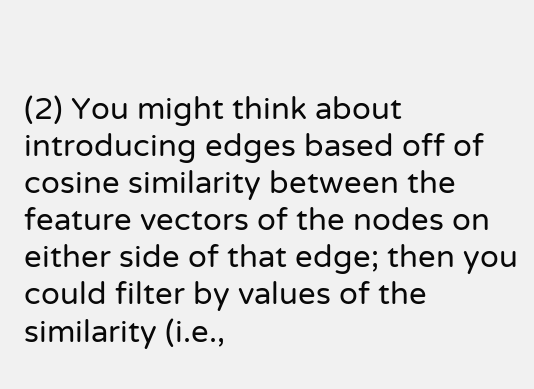(2) You might think about introducing edges based off of cosine similarity between the feature vectors of the nodes on either side of that edge; then you could filter by values of the similarity (i.e.,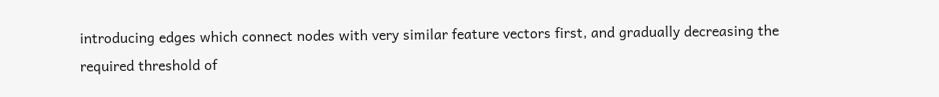introducing edges which connect nodes with very similar feature vectors first, and gradually decreasing the required threshold of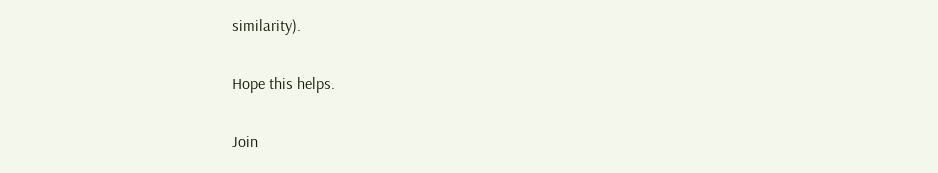similarity).

Hope this helps.

Join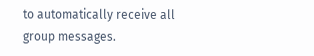to automatically receive all group messages.